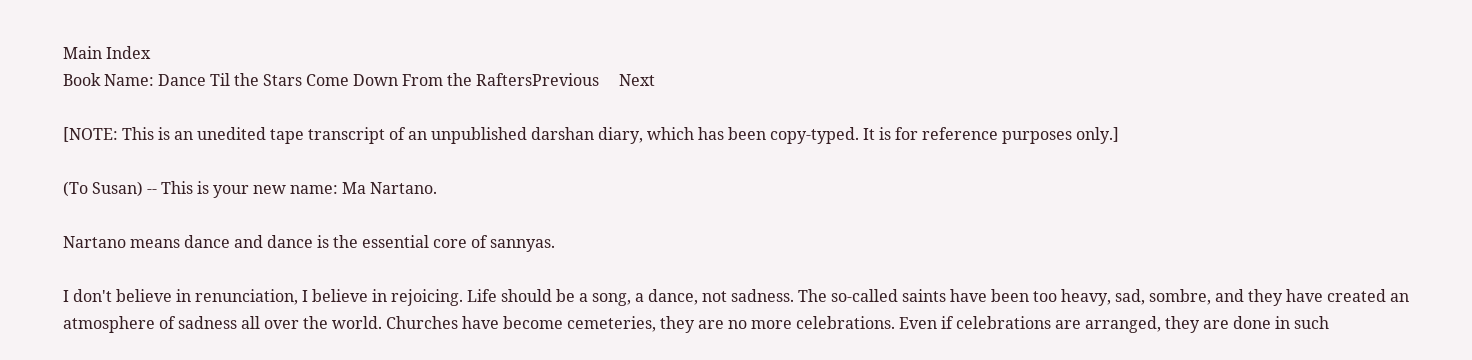Main Index
Book Name: Dance Til the Stars Come Down From the RaftersPrevious     Next

[NOTE: This is an unedited tape transcript of an unpublished darshan diary, which has been copy-typed. It is for reference purposes only.]

(To Susan) -- This is your new name: Ma Nartano.

Nartano means dance and dance is the essential core of sannyas.

I don't believe in renunciation, I believe in rejoicing. Life should be a song, a dance, not sadness. The so-called saints have been too heavy, sad, sombre, and they have created an atmosphere of sadness all over the world. Churches have become cemeteries, they are no more celebrations. Even if celebrations are arranged, they are done in such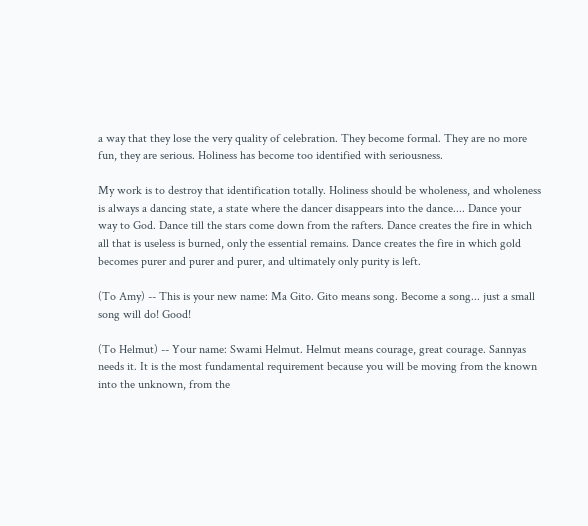a way that they lose the very quality of celebration. They become formal. They are no more fun, they are serious. Holiness has become too identified with seriousness.

My work is to destroy that identification totally. Holiness should be wholeness, and wholeness is always a dancing state, a state where the dancer disappears into the dance.... Dance your way to God. Dance till the stars come down from the rafters. Dance creates the fire in which all that is useless is burned, only the essential remains. Dance creates the fire in which gold becomes purer and purer and purer, and ultimately only purity is left.

(To Amy) -- This is your new name: Ma Gito. Gito means song. Become a song... just a small song will do! Good!

(To Helmut) -- Your name: Swami Helmut. Helmut means courage, great courage. Sannyas needs it. It is the most fundamental requirement because you will be moving from the known into the unknown, from the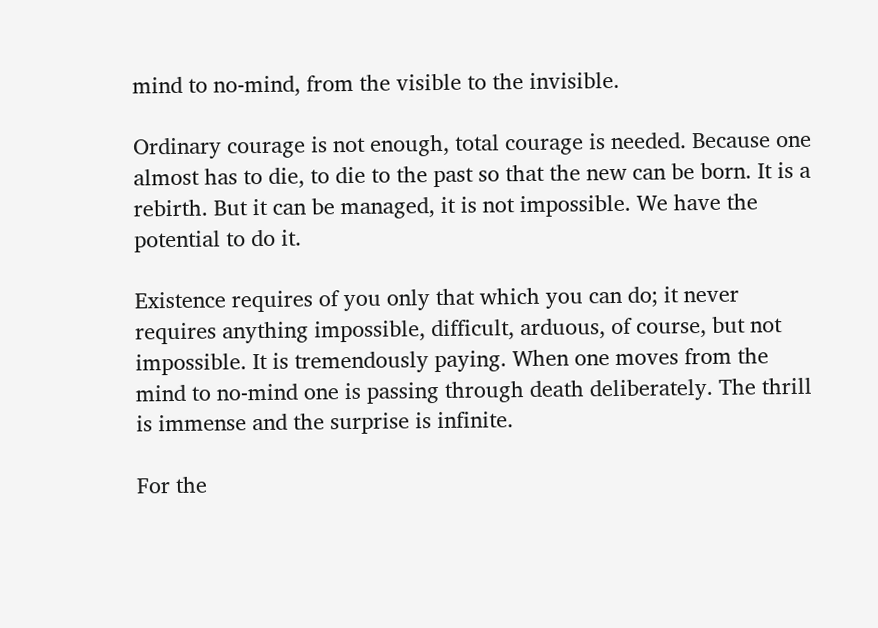mind to no-mind, from the visible to the invisible.

Ordinary courage is not enough, total courage is needed. Because one almost has to die, to die to the past so that the new can be born. It is a rebirth. But it can be managed, it is not impossible. We have the potential to do it.

Existence requires of you only that which you can do; it never requires anything impossible, difficult, arduous, of course, but not impossible. It is tremendously paying. When one moves from the mind to no-mind one is passing through death deliberately. The thrill is immense and the surprise is infinite.

For the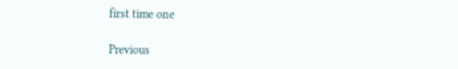first time one

Previous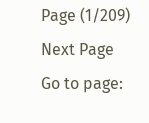Page (1/209) Next Page
Go to page: